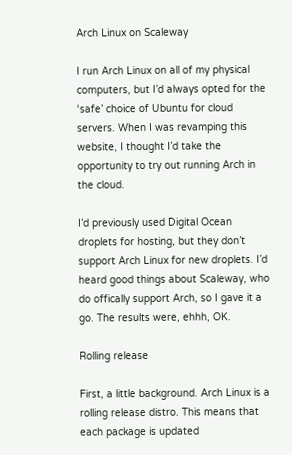Arch Linux on Scaleway

I run Arch Linux on all of my physical computers, but I’d always opted for the ‘safe’ choice of Ubuntu for cloud servers. When I was revamping this website, I thought I’d take the opportunity to try out running Arch in the cloud.

I’d previously used Digital Ocean droplets for hosting, but they don’t support Arch Linux for new droplets. I’d heard good things about Scaleway, who do offically support Arch, so I gave it a go. The results were, ehhh, OK.

Rolling release

First, a little background. Arch Linux is a rolling release distro. This means that each package is updated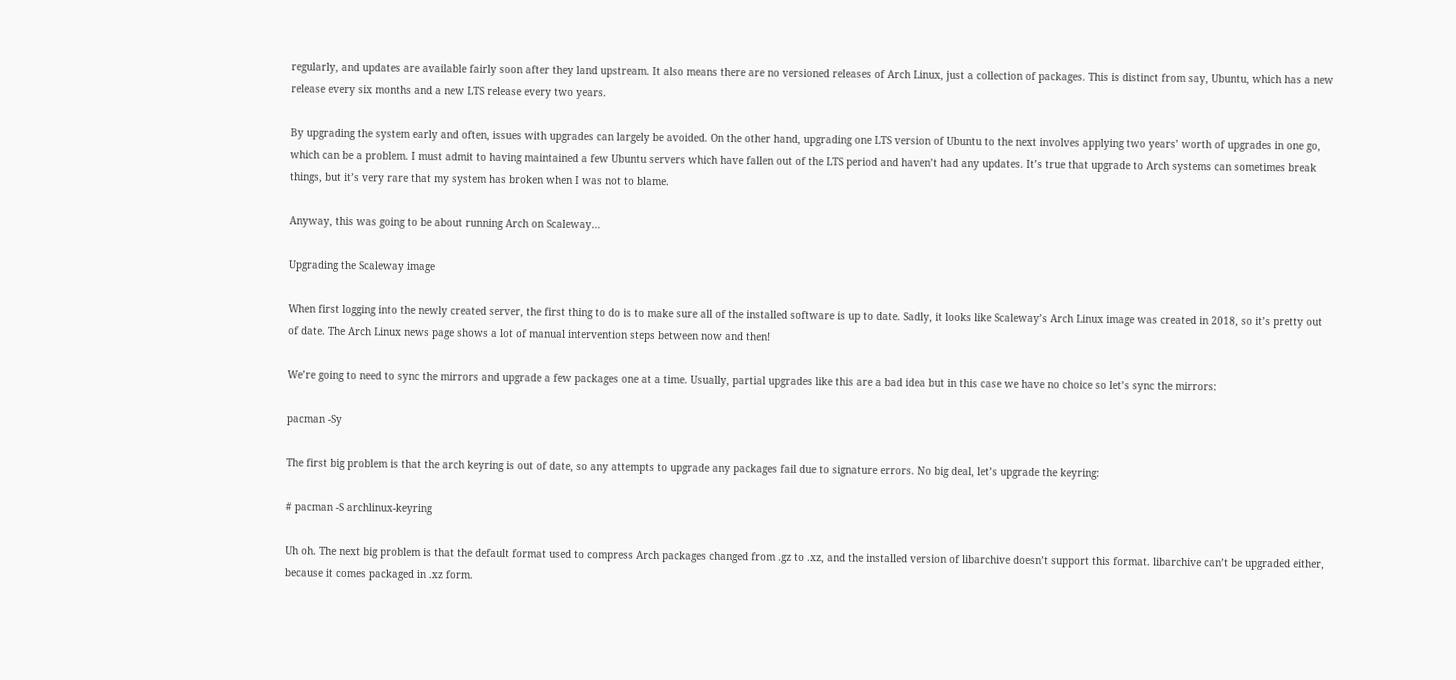regularly, and updates are available fairly soon after they land upstream. It also means there are no versioned releases of Arch Linux, just a collection of packages. This is distinct from say, Ubuntu, which has a new release every six months and a new LTS release every two years.

By upgrading the system early and often, issues with upgrades can largely be avoided. On the other hand, upgrading one LTS version of Ubuntu to the next involves applying two years’ worth of upgrades in one go, which can be a problem. I must admit to having maintained a few Ubuntu servers which have fallen out of the LTS period and haven’t had any updates. It’s true that upgrade to Arch systems can sometimes break things, but it’s very rare that my system has broken when I was not to blame.

Anyway, this was going to be about running Arch on Scaleway…

Upgrading the Scaleway image

When first logging into the newly created server, the first thing to do is to make sure all of the installed software is up to date. Sadly, it looks like Scaleway’s Arch Linux image was created in 2018, so it’s pretty out of date. The Arch Linux news page shows a lot of manual intervention steps between now and then!

We’re going to need to sync the mirrors and upgrade a few packages one at a time. Usually, partial upgrades like this are a bad idea but in this case we have no choice so let’s sync the mirrors:

pacman -Sy

The first big problem is that the arch keyring is out of date, so any attempts to upgrade any packages fail due to signature errors. No big deal, let’s upgrade the keyring:

# pacman -S archlinux-keyring

Uh oh. The next big problem is that the default format used to compress Arch packages changed from .gz to .xz, and the installed version of libarchive doesn’t support this format. libarchive can’t be upgraded either, because it comes packaged in .xz form.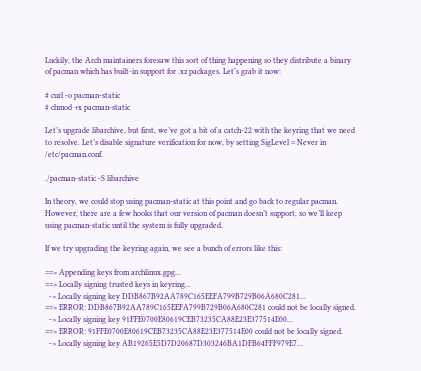Luckily, the Arch maintainers foresaw this sort of thing happening so they distribute a binary of pacman which has built-in support for .xz packages. Let’s grab it now:

# curl -o pacman-static
# chmod +x pacman-static

Let’s upgrade libarchive, but first, we’ve got a bit of a catch-22 with the keyring that we need to resolve. Let’s disable signature verification for now, by setting SigLevel = Never in /etc/pacman.conf.

./pacman-static -S libarchive

In theory, we could stop using pacman-static at this point and go back to regular pacman. However, there are a few hooks that our version of pacman doesn’t support, so we’ll keep using pacman-static until the system is fully upgraded.

If we try upgrading the keyring again, we see a bunch of errors like this:

==> Appending keys from archlinux.gpg...
==> Locally signing trusted keys in keyring...
  -> Locally signing key DDB867B92AA789C165EEFA799B729B06A680C281...
==> ERROR: DDB867B92AA789C165EEFA799B729B06A680C281 could not be locally signed.
  -> Locally signing key 91FFE0700E80619CEB73235CA88E23E377514E00...
==> ERROR: 91FFE0700E80619CEB73235CA88E23E377514E00 could not be locally signed.
  -> Locally signing key AB19265E5D7D20687D303246BA1DFB64FFF979E7...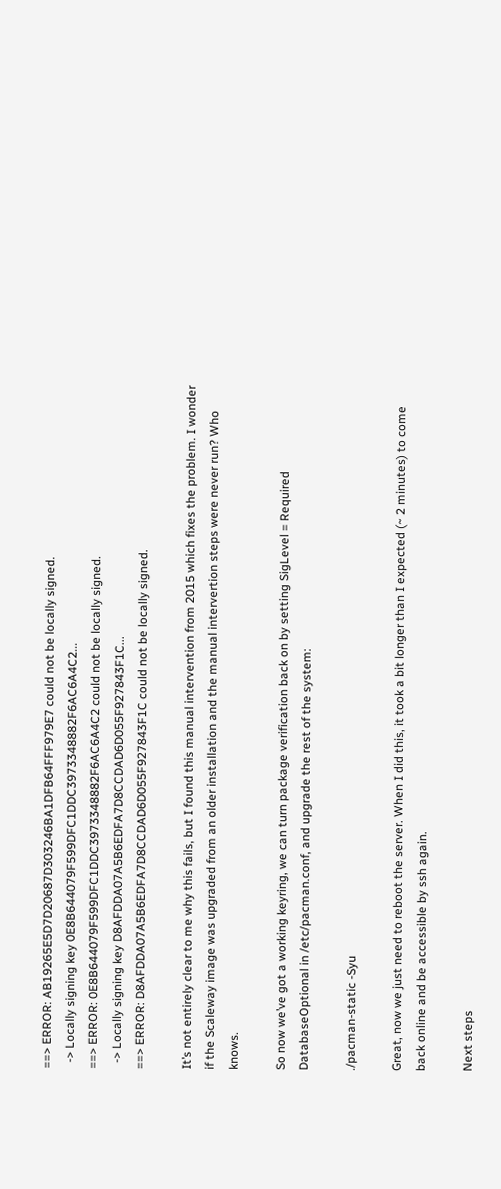==> ERROR: AB19265E5D7D20687D303246BA1DFB64FFF979E7 could not be locally signed.
  -> Locally signing key 0E8B644079F599DFC1DDC3973348882F6AC6A4C2...
==> ERROR: 0E8B644079F599DFC1DDC3973348882F6AC6A4C2 could not be locally signed.
  -> Locally signing key D8AFDDA07A5B6EDFA7D8CCDAD6D055F927843F1C...
==> ERROR: D8AFDDA07A5B6EDFA7D8CCDAD6D055F927843F1C could not be locally signed.

It’s not entirely clear to me why this fails, but I found this manual intervention from 2015 which fixes the problem. I wonder if the Scaleway image was upgraded from an older installation and the manual intervertion steps were never run? Who knows.

So now we’ve got a working keyring, we can turn package verification back on by setting SigLevel = Required DatabaseOptional in /etc/pacman.conf, and upgrade the rest of the system:

./pacman-static -Syu

Great, now we just need to reboot the server. When I did this, it took a bit longer than I expected (~ 2 minutes) to come back online and be accessible by ssh again.

Next steps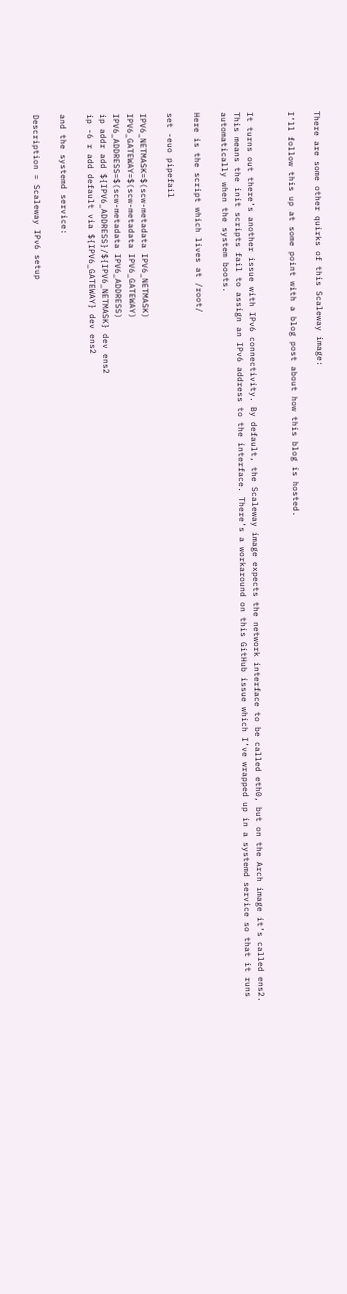There are some other quirks of this Scaleway image:

I’ll follow this up at some point with a blog post about how this blog is hosted.


It turns out there’s another issue with IPv6 connectivity. By default, the Scaleway image expects the network interface to be called eth0, but on the Arch image it’s called ens2. This means the init scripts fail to assign an IPv6 address to the interface. There’s a workaround on this GitHub issue which I’ve wrapped up in a systemd service so that it runs automatically when the system boots.

Here is the script which lives at /root/

set -euo pipefail

IPV6_NETMASK=$(scw-metadata IPV6_NETMASK)
IPV6_GATEWAY=$(scw-metadata IPV6_GATEWAY)
IPV6_ADDRESS=$(scw-metadata IPV6_ADDRESS)
ip addr add ${IPV6_ADDRESS}/${IPV6_NETMASK} dev ens2
ip -6 r add default via ${IPV6_GATEWAY} dev ens2

and the systemd service:

Description = Scaleway IPv6 setup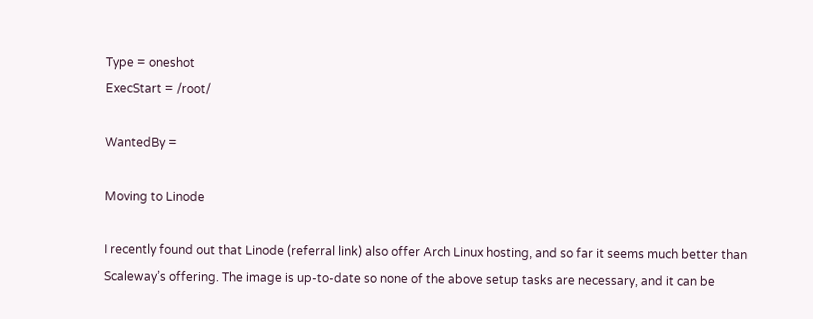Type = oneshot
ExecStart = /root/

WantedBy =

Moving to Linode

I recently found out that Linode (referral link) also offer Arch Linux hosting, and so far it seems much better than Scaleway’s offering. The image is up-to-date so none of the above setup tasks are necessary, and it can be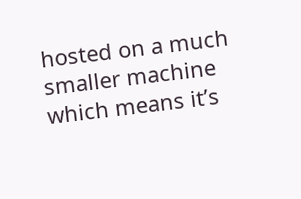hosted on a much smaller machine which means it’s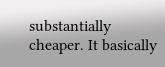substantially cheaper. It basically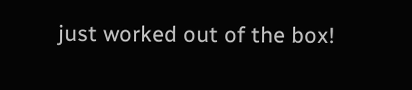just worked out of the box!